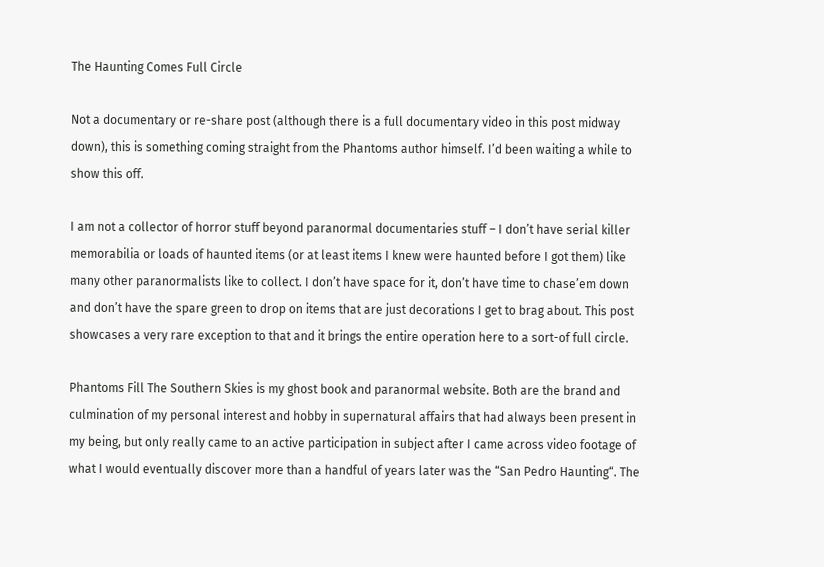The Haunting Comes Full Circle

Not a documentary or re-share post (although there is a full documentary video in this post midway down), this is something coming straight from the Phantoms author himself. I’d been waiting a while to show this off.

I am not a collector of horror stuff beyond paranormal documentaries stuff – I don’t have serial killer memorabilia or loads of haunted items (or at least items I knew were haunted before I got them) like many other paranormalists like to collect. I don’t have space for it, don’t have time to chase’em down and don’t have the spare green to drop on items that are just decorations I get to brag about. This post showcases a very rare exception to that and it brings the entire operation here to a sort-of full circle.

Phantoms Fill The Southern Skies is my ghost book and paranormal website. Both are the brand and culmination of my personal interest and hobby in supernatural affairs that had always been present in my being, but only really came to an active participation in subject after I came across video footage of what I would eventually discover more than a handful of years later was the “San Pedro Haunting“. The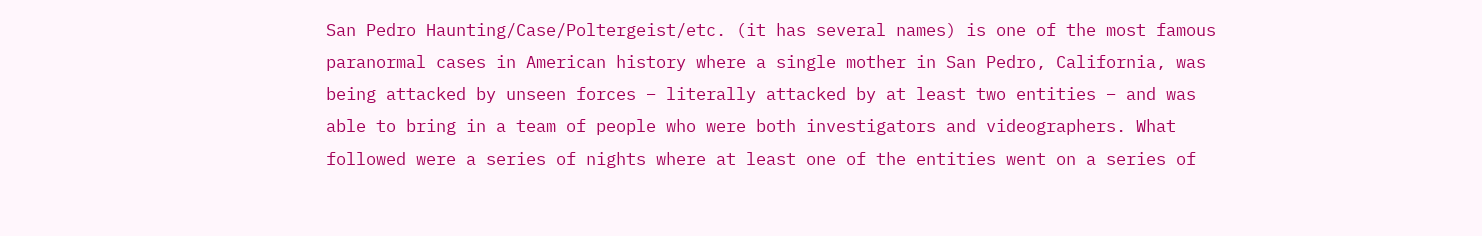San Pedro Haunting/Case/Poltergeist/etc. (it has several names) is one of the most famous paranormal cases in American history where a single mother in San Pedro, California, was being attacked by unseen forces – literally attacked by at least two entities – and was able to bring in a team of people who were both investigators and videographers. What followed were a series of nights where at least one of the entities went on a series of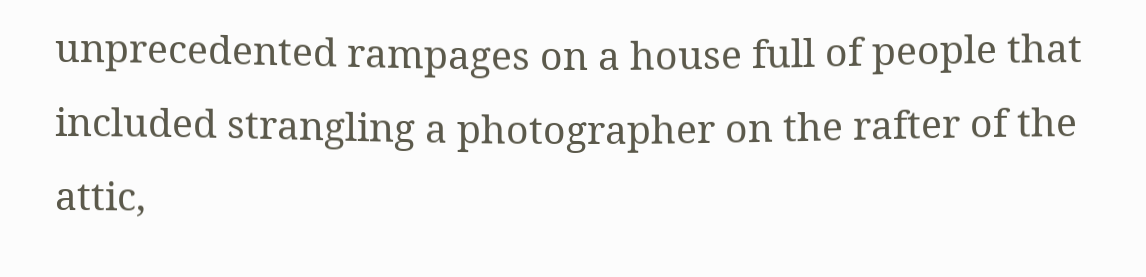unprecedented rampages on a house full of people that included strangling a photographer on the rafter of the attic,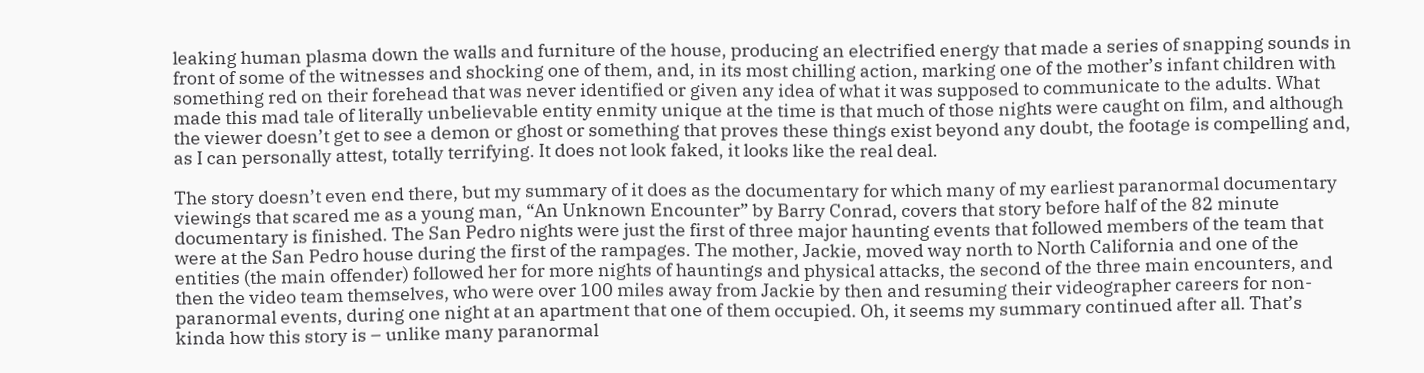leaking human plasma down the walls and furniture of the house, producing an electrified energy that made a series of snapping sounds in front of some of the witnesses and shocking one of them, and, in its most chilling action, marking one of the mother’s infant children with something red on their forehead that was never identified or given any idea of what it was supposed to communicate to the adults. What made this mad tale of literally unbelievable entity enmity unique at the time is that much of those nights were caught on film, and although the viewer doesn’t get to see a demon or ghost or something that proves these things exist beyond any doubt, the footage is compelling and, as I can personally attest, totally terrifying. It does not look faked, it looks like the real deal.

The story doesn’t even end there, but my summary of it does as the documentary for which many of my earliest paranormal documentary viewings that scared me as a young man, “An Unknown Encounter” by Barry Conrad, covers that story before half of the 82 minute documentary is finished. The San Pedro nights were just the first of three major haunting events that followed members of the team that were at the San Pedro house during the first of the rampages. The mother, Jackie, moved way north to North California and one of the entities (the main offender) followed her for more nights of hauntings and physical attacks, the second of the three main encounters, and then the video team themselves, who were over 100 miles away from Jackie by then and resuming their videographer careers for non-paranormal events, during one night at an apartment that one of them occupied. Oh, it seems my summary continued after all. That’s kinda how this story is – unlike many paranormal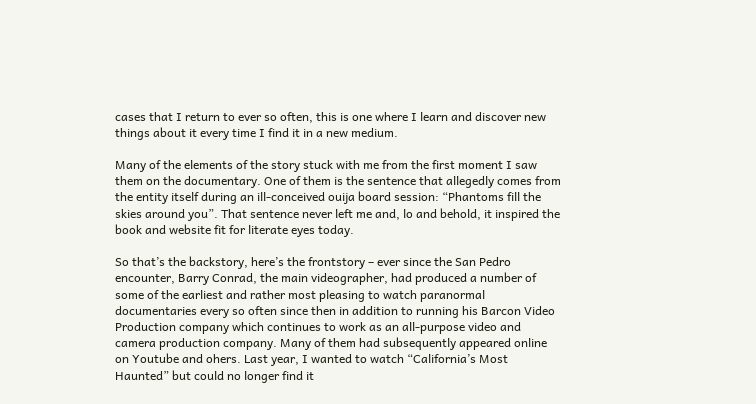cases that I return to ever so often, this is one where I learn and discover new things about it every time I find it in a new medium.

Many of the elements of the story stuck with me from the first moment I saw them on the documentary. One of them is the sentence that allegedly comes from the entity itself during an ill-conceived ouija board session: “Phantoms fill the skies around you”. That sentence never left me and, lo and behold, it inspired the book and website fit for literate eyes today.

So that’s the backstory, here’s the frontstory – ever since the San Pedro encounter, Barry Conrad, the main videographer, had produced a number of some of the earliest and rather most pleasing to watch paranormal documentaries every so often since then in addition to running his Barcon Video Production company which continues to work as an all-purpose video and camera production company. Many of them had subsequently appeared online on Youtube and ohers. Last year, I wanted to watch “California’s Most Haunted” but could no longer find it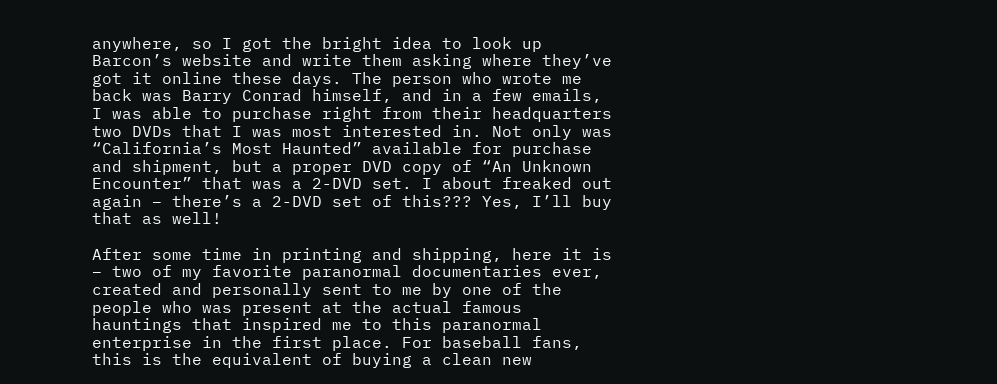anywhere, so I got the bright idea to look up Barcon’s website and write them asking where they’ve got it online these days. The person who wrote me back was Barry Conrad himself, and in a few emails, I was able to purchase right from their headquarters two DVDs that I was most interested in. Not only was “California’s Most Haunted” available for purchase and shipment, but a proper DVD copy of “An Unknown Encounter” that was a 2-DVD set. I about freaked out again – there’s a 2-DVD set of this??? Yes, I’ll buy that as well!

After some time in printing and shipping, here it is – two of my favorite paranormal documentaries ever, created and personally sent to me by one of the people who was present at the actual famous hauntings that inspired me to this paranormal enterprise in the first place. For baseball fans, this is the equivalent of buying a clean new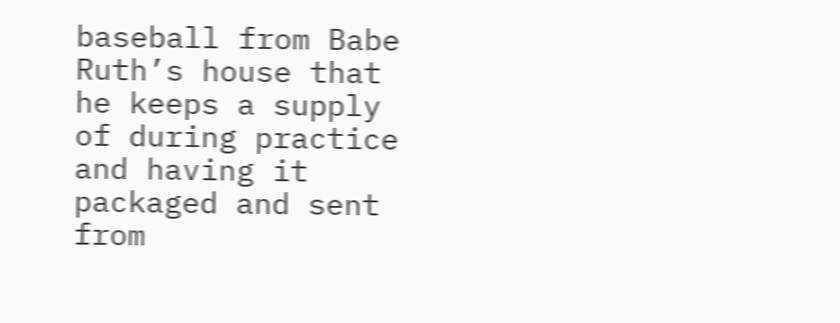baseball from Babe Ruth’s house that he keeps a supply of during practice and having it packaged and sent from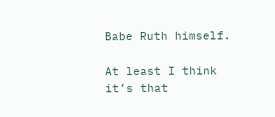Babe Ruth himself.

At least I think it’s that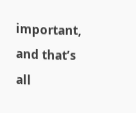important, and that’s all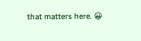that matters here. 😀